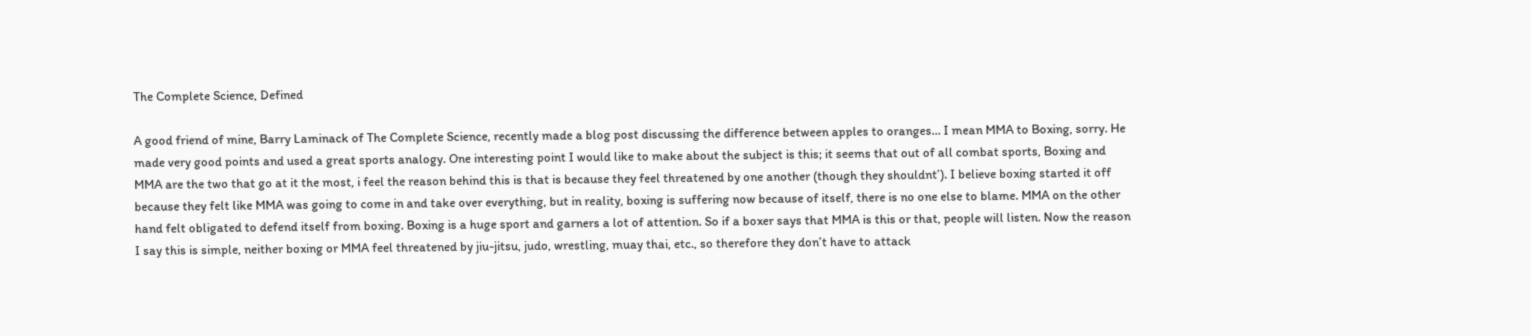The Complete Science, Defined

A good friend of mine, Barry Laminack of The Complete Science, recently made a blog post discussing the difference between apples to oranges… I mean MMA to Boxing, sorry. He made very good points and used a great sports analogy. One interesting point I would like to make about the subject is this; it seems that out of all combat sports, Boxing and MMA are the two that go at it the most, i feel the reason behind this is that is because they feel threatened by one another (though they shouldnt’). I believe boxing started it off because they felt like MMA was going to come in and take over everything, but in reality, boxing is suffering now because of itself, there is no one else to blame. MMA on the other hand felt obligated to defend itself from boxing. Boxing is a huge sport and garners a lot of attention. So if a boxer says that MMA is this or that, people will listen. Now the reason I say this is simple, neither boxing or MMA feel threatened by jiu-jitsu, judo, wrestling, muay thai, etc., so therefore they don’t have to attack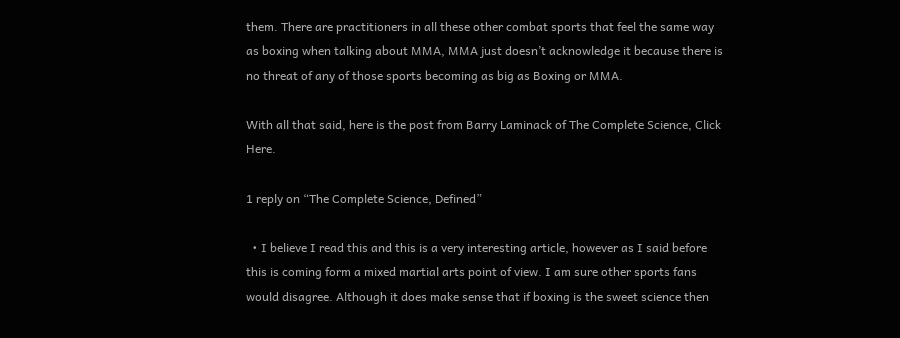them. There are practitioners in all these other combat sports that feel the same way as boxing when talking about MMA, MMA just doesn’t acknowledge it because there is no threat of any of those sports becoming as big as Boxing or MMA.

With all that said, here is the post from Barry Laminack of The Complete Science, Click Here.

1 reply on “The Complete Science, Defined”

  • I believe I read this and this is a very interesting article, however as I said before this is coming form a mixed martial arts point of view. I am sure other sports fans would disagree. Although it does make sense that if boxing is the sweet science then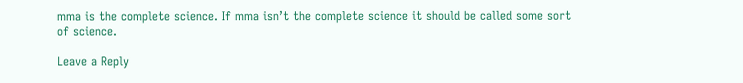mma is the complete science. If mma isn’t the complete science it should be called some sort of science.

Leave a Reply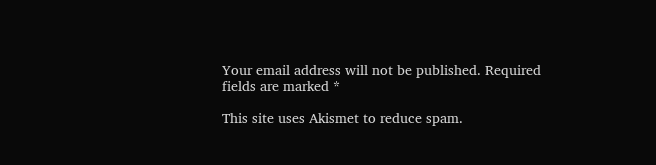Your email address will not be published. Required fields are marked *

This site uses Akismet to reduce spam.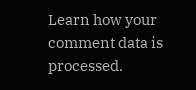Learn how your comment data is processed.